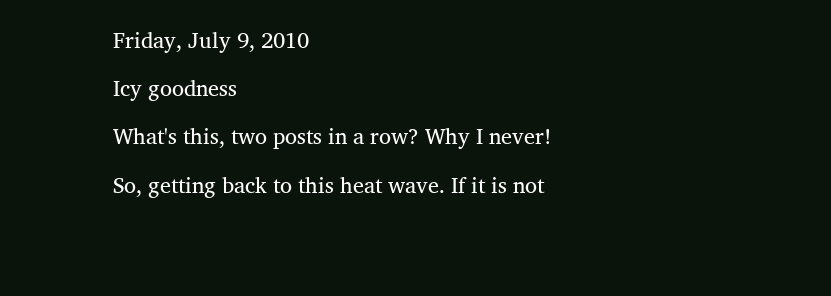Friday, July 9, 2010

Icy goodness

What's this, two posts in a row? Why I never!

So, getting back to this heat wave. If it is not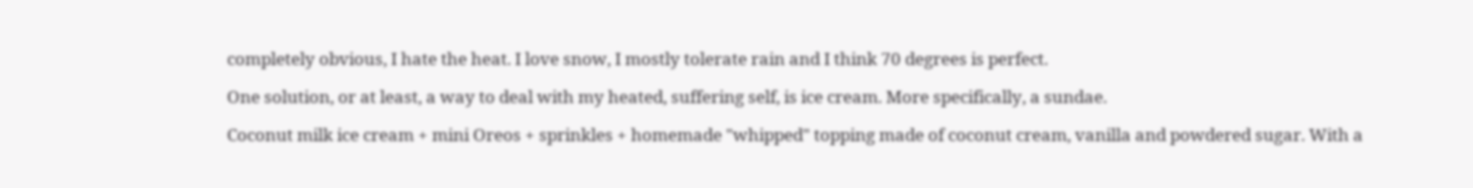completely obvious, I hate the heat. I love snow, I mostly tolerate rain and I think 70 degrees is perfect.

One solution, or at least, a way to deal with my heated, suffering self, is ice cream. More specifically, a sundae.

Coconut milk ice cream + mini Oreos + sprinkles + homemade "whipped" topping made of coconut cream, vanilla and powdered sugar. With a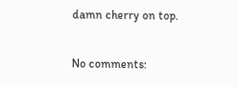damn cherry on top.

No comments: